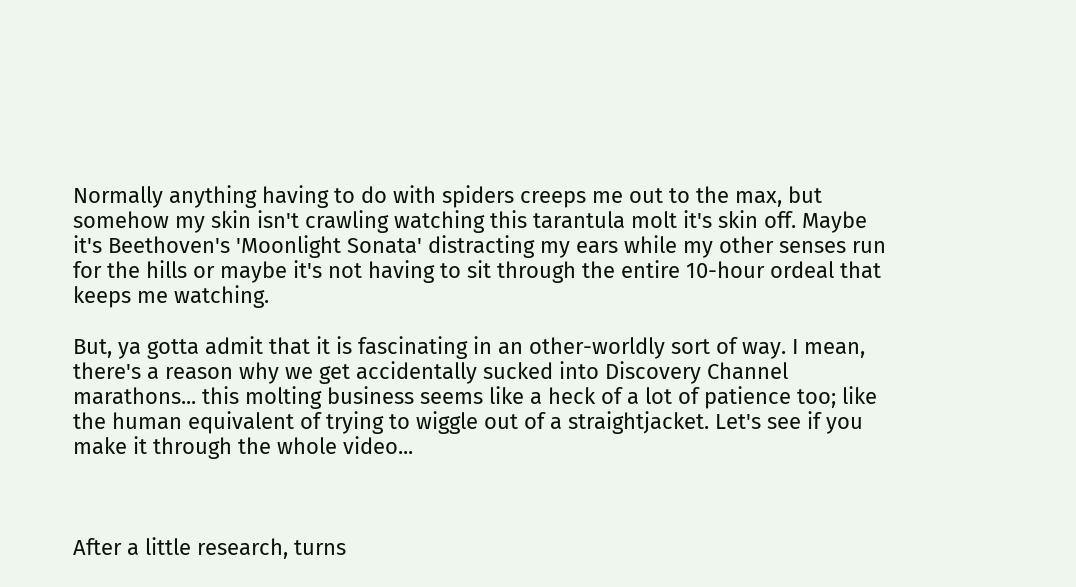Normally anything having to do with spiders creeps me out to the max, but somehow my skin isn't crawling watching this tarantula molt it's skin off. Maybe it's Beethoven's 'Moonlight Sonata' distracting my ears while my other senses run for the hills or maybe it's not having to sit through the entire 10-hour ordeal that keeps me watching.

But, ya gotta admit that it is fascinating in an other-worldly sort of way. I mean, there's a reason why we get accidentally sucked into Discovery Channel marathons... this molting business seems like a heck of a lot of patience too; like the human equivalent of trying to wiggle out of a straightjacket. Let's see if you make it through the whole video...



After a little research, turns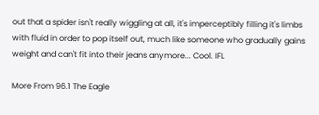out that a spider isn't really wiggling at all, it's imperceptibly filling it's limbs with fluid in order to pop itself out, much like someone who gradually gains weight and can't fit into their jeans anymore... Cool. IFL

More From 96.1 The Eagle